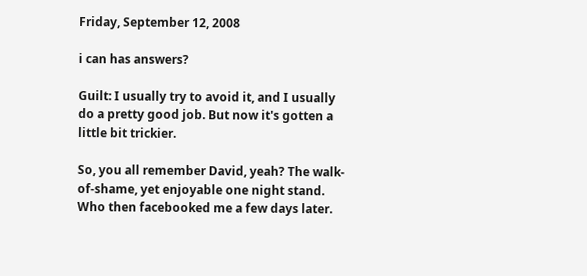Friday, September 12, 2008

i can has answers?

Guilt: I usually try to avoid it, and I usually do a pretty good job. But now it's gotten a little bit trickier.

So, you all remember David, yeah? The walk-of-shame, yet enjoyable one night stand. Who then facebooked me a few days later.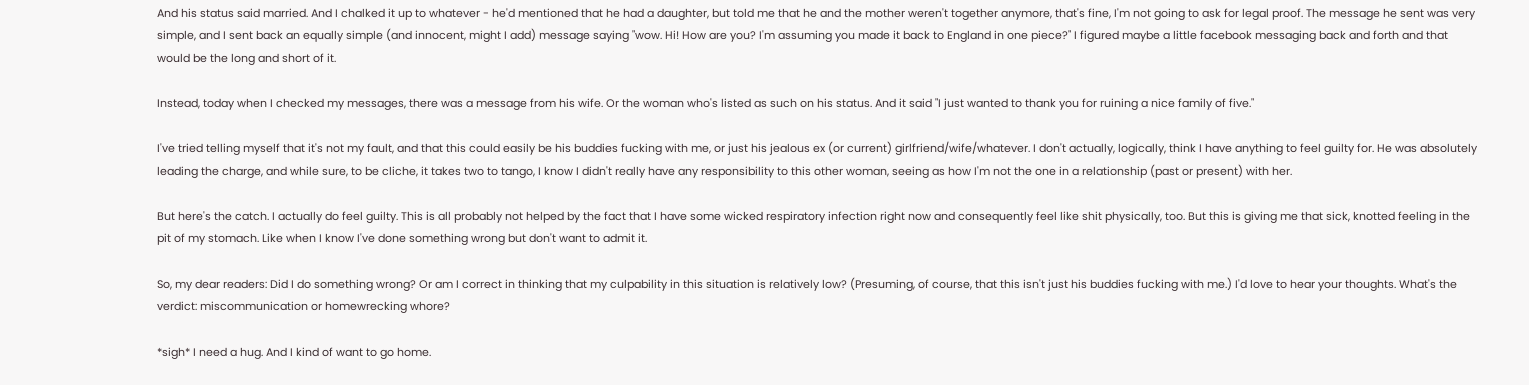And his status said married. And I chalked it up to whatever - he'd mentioned that he had a daughter, but told me that he and the mother weren't together anymore, that's fine, I'm not going to ask for legal proof. The message he sent was very simple, and I sent back an equally simple (and innocent, might I add) message saying "wow. Hi! How are you? I'm assuming you made it back to England in one piece?" I figured maybe a little facebook messaging back and forth and that would be the long and short of it.

Instead, today when I checked my messages, there was a message from his wife. Or the woman who's listed as such on his status. And it said "I just wanted to thank you for ruining a nice family of five."

I've tried telling myself that it's not my fault, and that this could easily be his buddies fucking with me, or just his jealous ex (or current) girlfriend/wife/whatever. I don't actually, logically, think I have anything to feel guilty for. He was absolutely leading the charge, and while sure, to be cliche, it takes two to tango, I know I didn't really have any responsibility to this other woman, seeing as how I'm not the one in a relationship (past or present) with her.

But here's the catch. I actually do feel guilty. This is all probably not helped by the fact that I have some wicked respiratory infection right now and consequently feel like shit physically, too. But this is giving me that sick, knotted feeling in the pit of my stomach. Like when I know I've done something wrong but don't want to admit it.

So, my dear readers: Did I do something wrong? Or am I correct in thinking that my culpability in this situation is relatively low? (Presuming, of course, that this isn't just his buddies fucking with me.) I'd love to hear your thoughts. What's the verdict: miscommunication or homewrecking whore?

*sigh* I need a hug. And I kind of want to go home.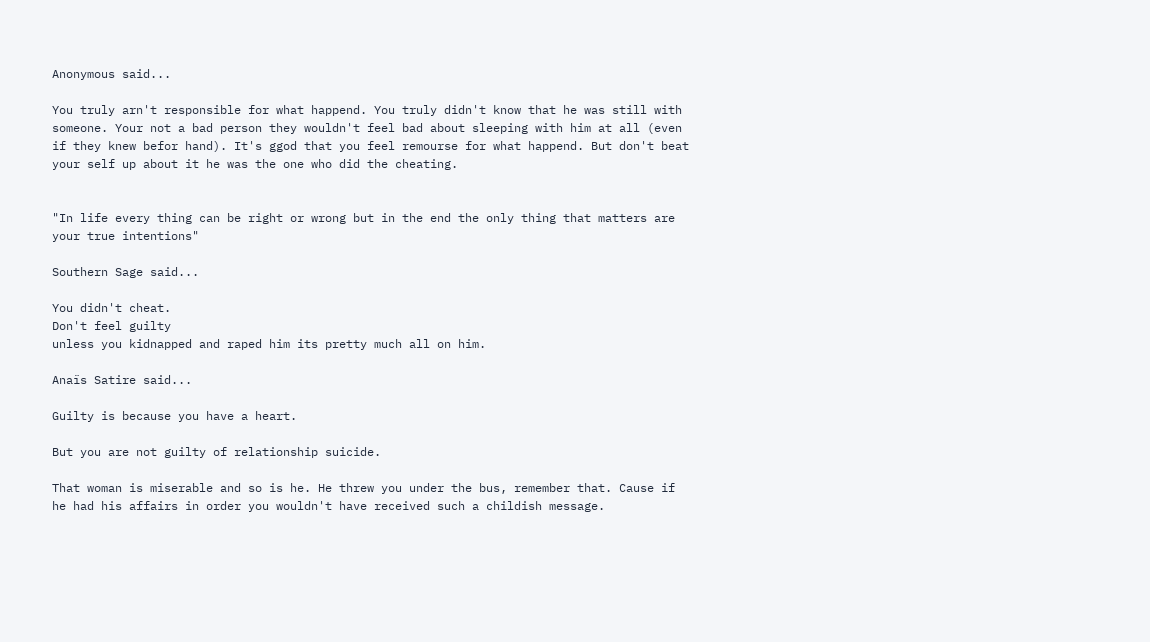Anonymous said...

You truly arn't responsible for what happend. You truly didn't know that he was still with someone. Your not a bad person they wouldn't feel bad about sleeping with him at all (even if they knew befor hand). It's ggod that you feel remourse for what happend. But don't beat your self up about it he was the one who did the cheating.


"In life every thing can be right or wrong but in the end the only thing that matters are your true intentions"

Southern Sage said...

You didn't cheat.
Don't feel guilty
unless you kidnapped and raped him its pretty much all on him.

Anaïs Satire said...

Guilty is because you have a heart.

But you are not guilty of relationship suicide.

That woman is miserable and so is he. He threw you under the bus, remember that. Cause if he had his affairs in order you wouldn't have received such a childish message.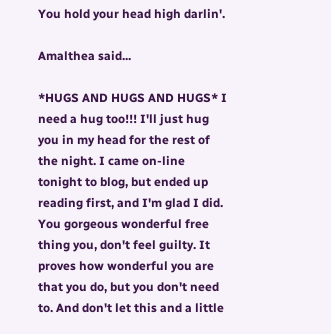You hold your head high darlin'.

Amalthea said...

*HUGS AND HUGS AND HUGS* I need a hug too!!! I'll just hug you in my head for the rest of the night. I came on-line tonight to blog, but ended up reading first, and I'm glad I did. You gorgeous wonderful free thing you, don't feel guilty. It proves how wonderful you are that you do, but you don't need to. And don't let this and a little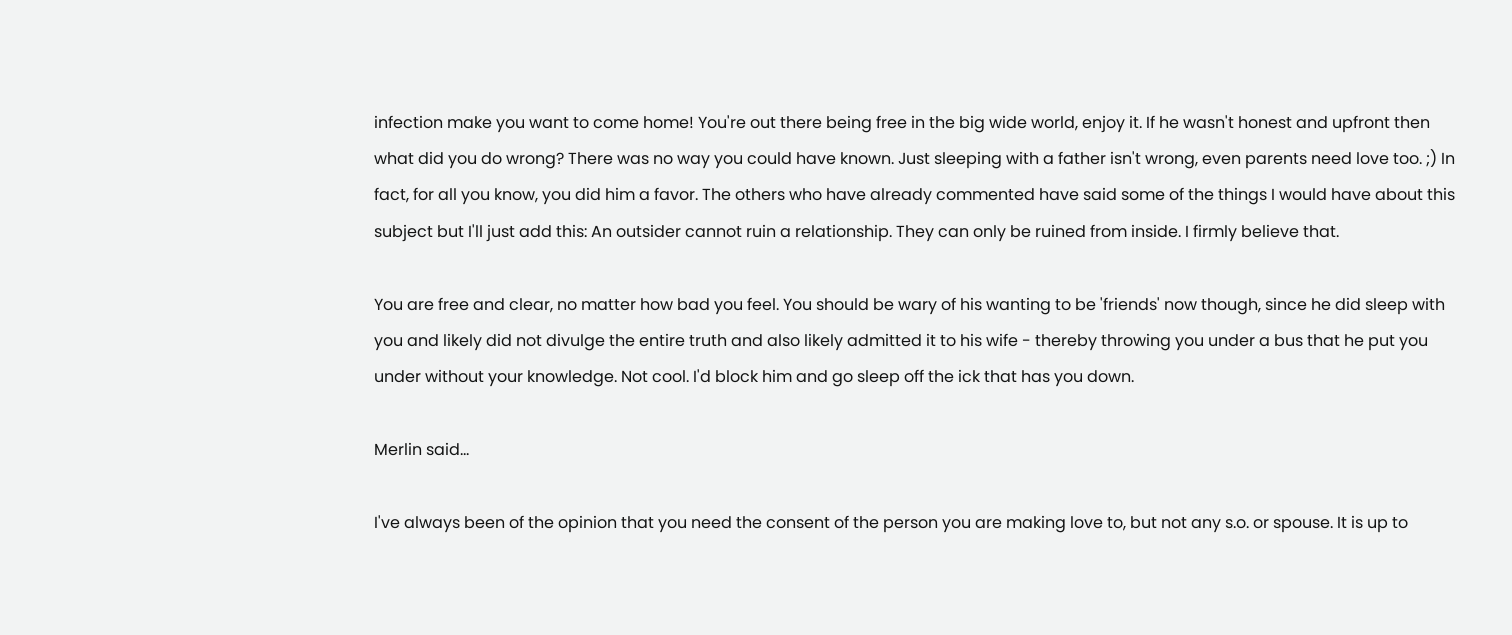infection make you want to come home! You're out there being free in the big wide world, enjoy it. If he wasn't honest and upfront then what did you do wrong? There was no way you could have known. Just sleeping with a father isn't wrong, even parents need love too. ;) In fact, for all you know, you did him a favor. The others who have already commented have said some of the things I would have about this subject but I'll just add this: An outsider cannot ruin a relationship. They can only be ruined from inside. I firmly believe that.

You are free and clear, no matter how bad you feel. You should be wary of his wanting to be 'friends' now though, since he did sleep with you and likely did not divulge the entire truth and also likely admitted it to his wife - thereby throwing you under a bus that he put you under without your knowledge. Not cool. I'd block him and go sleep off the ick that has you down.

Merlin said...

I've always been of the opinion that you need the consent of the person you are making love to, but not any s.o. or spouse. It is up to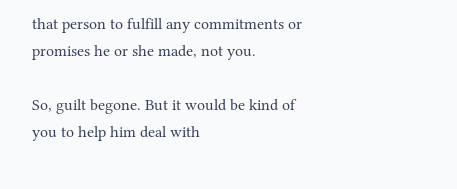that person to fulfill any commitments or promises he or she made, not you.

So, guilt begone. But it would be kind of you to help him deal with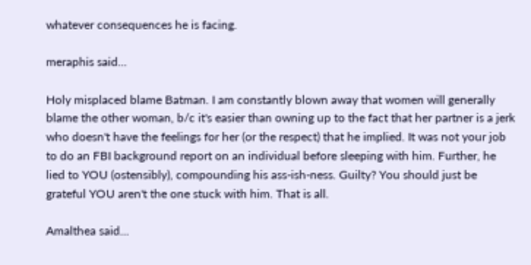whatever consequences he is facing.

meraphis said...

Holy misplaced blame Batman. I am constantly blown away that women will generally blame the other woman, b/c it's easier than owning up to the fact that her partner is a jerk who doesn't have the feelings for her (or the respect) that he implied. It was not your job to do an FBI background report on an individual before sleeping with him. Further, he lied to YOU (ostensibly), compounding his ass-ish-ness. Guilty? You should just be grateful YOU aren't the one stuck with him. That is all.

Amalthea said...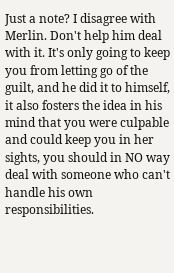Just a note? I disagree with Merlin. Don't help him deal with it. It's only going to keep you from letting go of the guilt, and he did it to himself, it also fosters the idea in his mind that you were culpable and could keep you in her sights, you should in NO way deal with someone who can't handle his own responsibilities.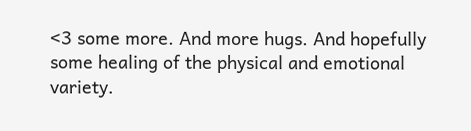<3 some more. And more hugs. And hopefully some healing of the physical and emotional variety.